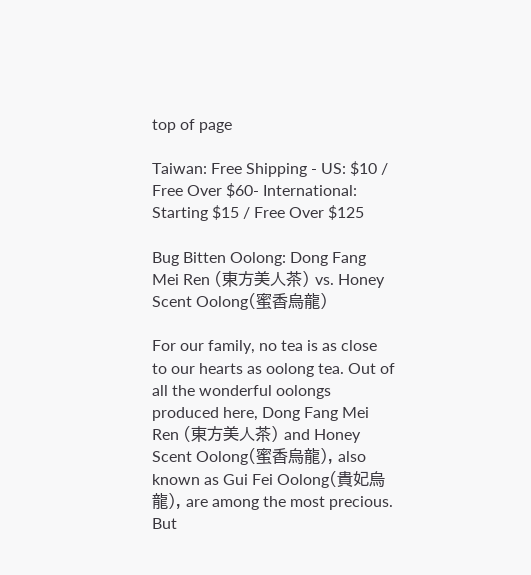top of page

Taiwan: Free Shipping - US: $10 / Free Over $60- International: Starting $15 / Free Over $125

Bug Bitten Oolong: Dong Fang Mei Ren (東方美人茶) vs. Honey Scent Oolong(蜜香烏龍)

For our family, no tea is as close to our hearts as oolong tea. Out of all the wonderful oolongs produced here, Dong Fang Mei Ren (東方美人茶) and Honey Scent Oolong(蜜香烏龍), also known as Gui Fei Oolong(貴妃烏龍), are among the most precious. But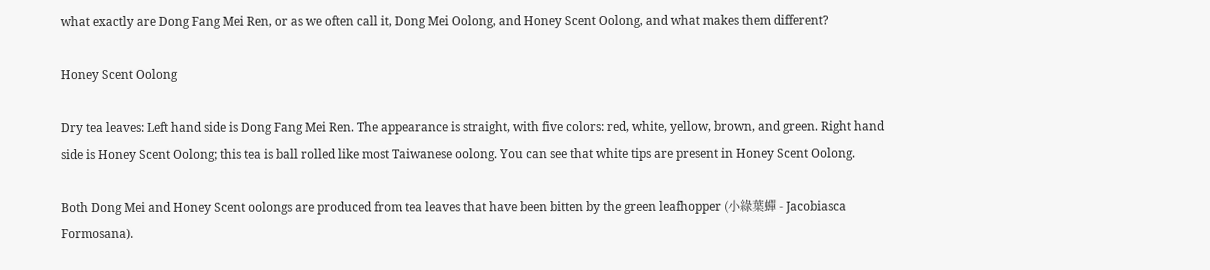what exactly are Dong Fang Mei Ren, or as we often call it, Dong Mei Oolong, and Honey Scent Oolong, and what makes them different?

Honey Scent Oolong

Dry tea leaves: Left hand side is Dong Fang Mei Ren. The appearance is straight, with five colors: red, white, yellow, brown, and green. Right hand side is Honey Scent Oolong; this tea is ball rolled like most Taiwanese oolong. You can see that white tips are present in Honey Scent Oolong.

Both Dong Mei and Honey Scent oolongs are produced from tea leaves that have been bitten by the green leafhopper (小綠葉蟬 - Jacobiasca Formosana).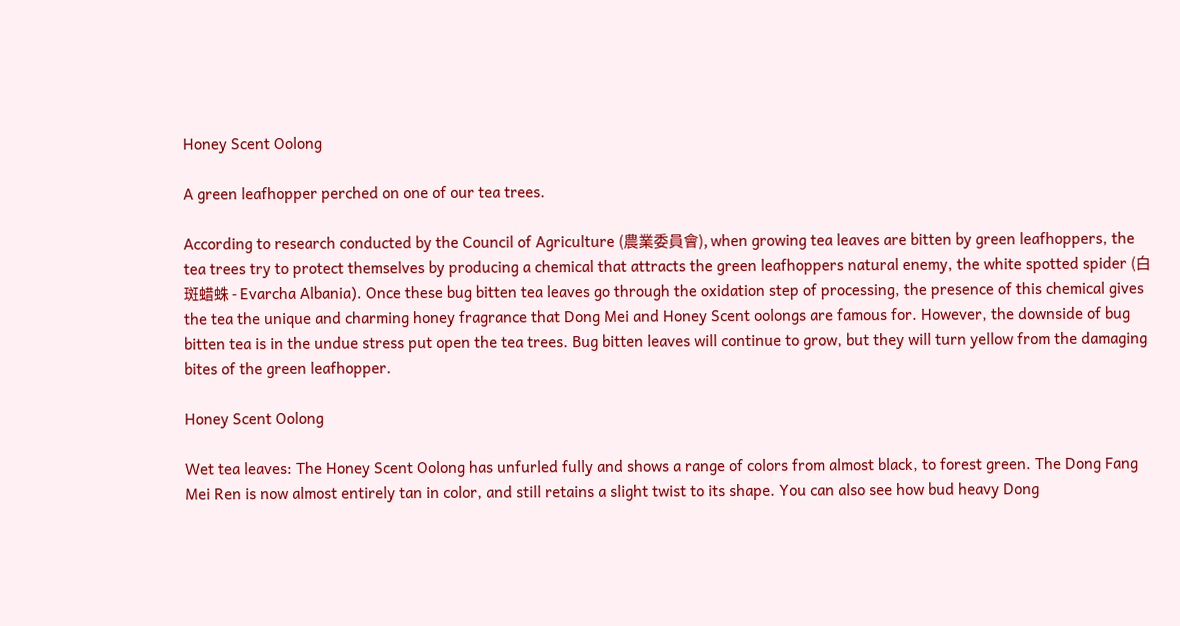Honey Scent Oolong

A green leafhopper perched on one of our tea trees.

According to research conducted by the Council of Agriculture (農業委員會), when growing tea leaves are bitten by green leafhoppers, the tea trees try to protect themselves by producing a chemical that attracts the green leafhoppers natural enemy, the white spotted spider (白斑蜡蛛 - Evarcha Albania). Once these bug bitten tea leaves go through the oxidation step of processing, the presence of this chemical gives the tea the unique and charming honey fragrance that Dong Mei and Honey Scent oolongs are famous for. However, the downside of bug bitten tea is in the undue stress put open the tea trees. Bug bitten leaves will continue to grow, but they will turn yellow from the damaging bites of the green leafhopper.

Honey Scent Oolong

Wet tea leaves: The Honey Scent Oolong has unfurled fully and shows a range of colors from almost black, to forest green. The Dong Fang Mei Ren is now almost entirely tan in color, and still retains a slight twist to its shape. You can also see how bud heavy Dong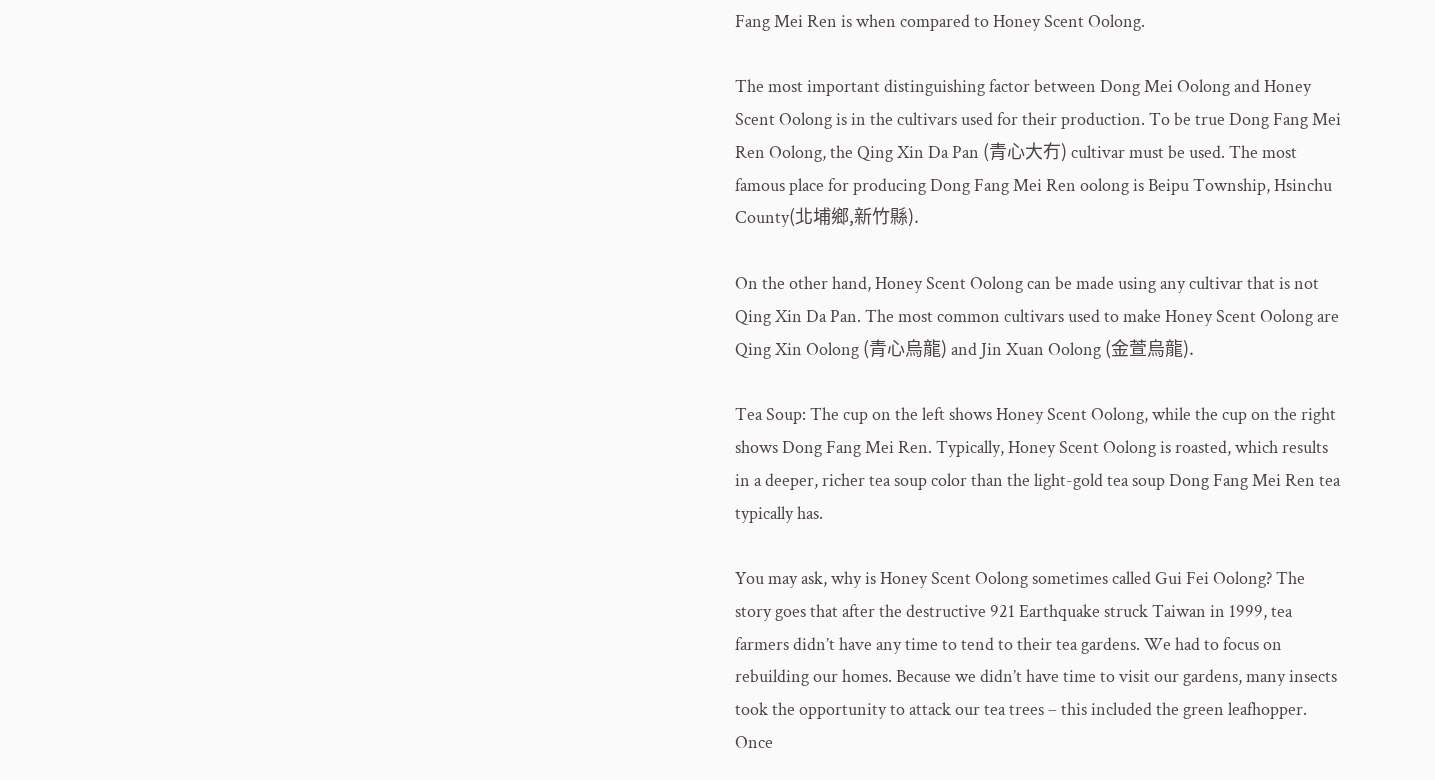Fang Mei Ren is when compared to Honey Scent Oolong.

The most important distinguishing factor between Dong Mei Oolong and Honey Scent Oolong is in the cultivars used for their production. To be true Dong Fang Mei Ren Oolong, the Qing Xin Da Pan (青心大冇) cultivar must be used. The most famous place for producing Dong Fang Mei Ren oolong is Beipu Township, Hsinchu County(北埔鄉,新竹縣).

On the other hand, Honey Scent Oolong can be made using any cultivar that is not Qing Xin Da Pan. The most common cultivars used to make Honey Scent Oolong are Qing Xin Oolong (青心烏龍) and Jin Xuan Oolong (金萱烏龍).

Tea Soup: The cup on the left shows Honey Scent Oolong, while the cup on the right shows Dong Fang Mei Ren. Typically, Honey Scent Oolong is roasted, which results in a deeper, richer tea soup color than the light-gold tea soup Dong Fang Mei Ren tea typically has.

You may ask, why is Honey Scent Oolong sometimes called Gui Fei Oolong? The story goes that after the destructive 921 Earthquake struck Taiwan in 1999, tea farmers didn’t have any time to tend to their tea gardens. We had to focus on rebuilding our homes. Because we didn’t have time to visit our gardens, many insects took the opportunity to attack our tea trees – this included the green leafhopper. Once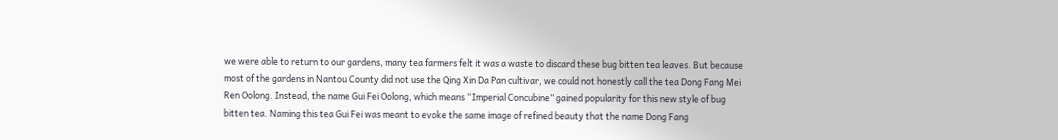we were able to return to our gardens, many tea farmers felt it was a waste to discard these bug bitten tea leaves. But because most of the gardens in Nantou County did not use the Qing Xin Da Pan cultivar, we could not honestly call the tea Dong Fang Mei Ren Oolong. Instead, the name Gui Fei Oolong, which means “Imperial Concubine” gained popularity for this new style of bug bitten tea. Naming this tea Gui Fei was meant to evoke the same image of refined beauty that the name Dong Fang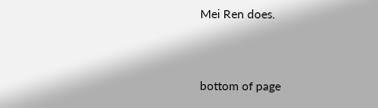Mei Ren does.


bottom of page